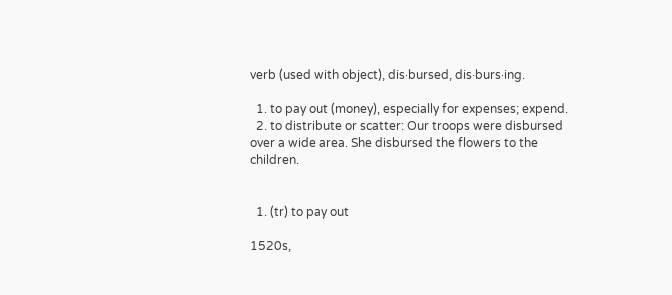verb (used with object), dis·bursed, dis·burs·ing.

  1. to pay out (money), especially for expenses; expend.
  2. to distribute or scatter: Our troops were disbursed over a wide area. She disbursed the flowers to the children.


  1. (tr) to pay out

1520s,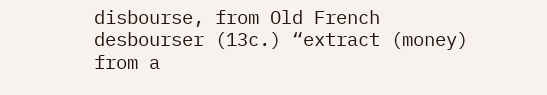disbourse, from Old French desbourser (13c.) “extract (money) from a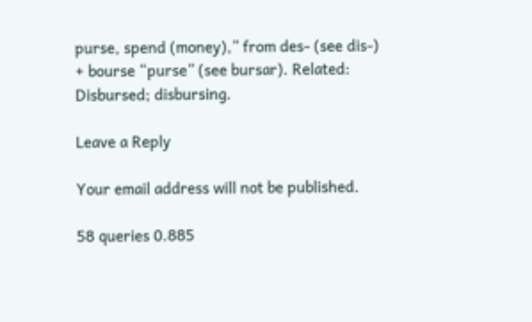purse, spend (money),” from des- (see dis-) + bourse “purse” (see bursar). Related: Disbursed; disbursing.

Leave a Reply

Your email address will not be published.

58 queries 0.885